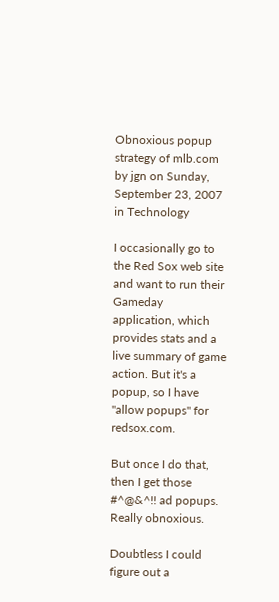Obnoxious popup strategy of mlb.com by jgn on Sunday, September 23, 2007 in Technology

I occasionally go to the Red Sox web site and want to run their Gameday application, which provides stats and a live summary of game action. But it's a popup, so I have "allow popups" for redsox.com.

But once I do that, then I get those #^@&^!! ad popups. Really obnoxious.

Doubtless I could figure out a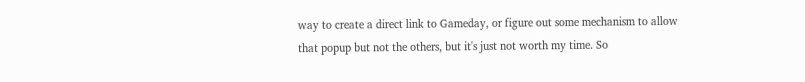way to create a direct link to Gameday, or figure out some mechanism to allow that popup but not the others, but it's just not worth my time. So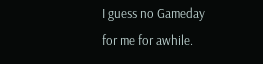I guess no Gameday for me for awhile.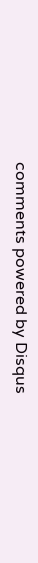comments powered by Disqus